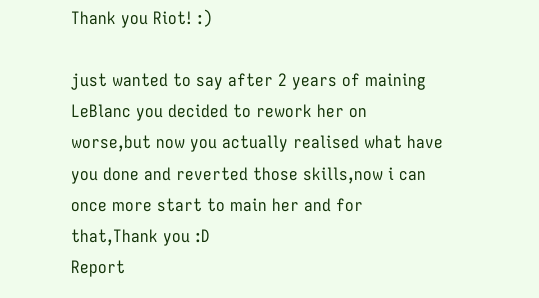Thank you Riot! :)

just wanted to say after 2 years of maining LeBlanc you decided to rework her on worse,but now you actually realised what have you done and reverted those skills,now i can once more start to main her and for that,Thank you :D
Report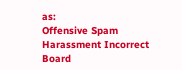as:
Offensive Spam Harassment Incorrect Board